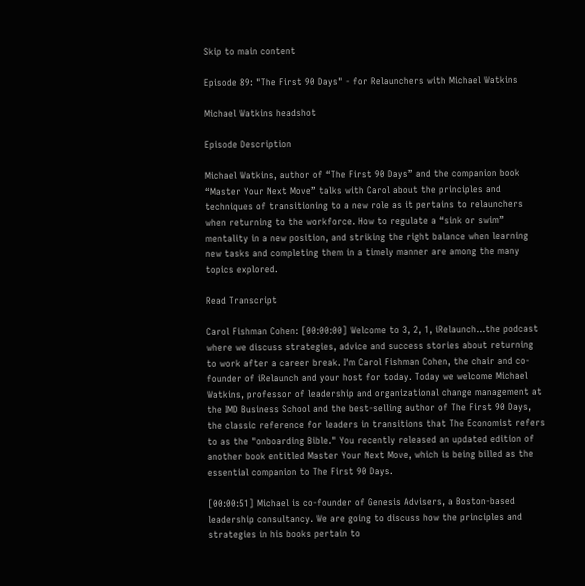Skip to main content

Episode 89: "The First 90 Days" - for Relaunchers with Michael Watkins

Michael Watkins headshot

Episode Description

Michael Watkins, author of “The First 90 Days” and the companion book “Master Your Next Move” talks with Carol about the principles and techniques of transitioning to a new role as it pertains to relaunchers when returning to the workforce. How to regulate a “sink or swim” mentality in a new position, and striking the right balance when learning new tasks and completing them in a timely manner are among the many topics explored.

Read Transcript

Carol Fishman Cohen: [00:00:00] Welcome to 3, 2, 1, iRelaunch...the podcast where we discuss strategies, advice and success stories about returning to work after a career break. I'm Carol Fishman Cohen, the chair and co-founder of iRelaunch and your host for today. Today we welcome Michael Watkins, professor of leadership and organizational change management at the IMD Business School and the best-selling author of The First 90 Days, the classic reference for leaders in transitions that The Economist refers to as the "onboarding Bible." You recently released an updated edition of another book entitled Master Your Next Move, which is being billed as the essential companion to The First 90 Days.

[00:00:51] Michael is co-founder of Genesis Advisers, a Boston-based leadership consultancy. We are going to discuss how the principles and strategies in his books pertain to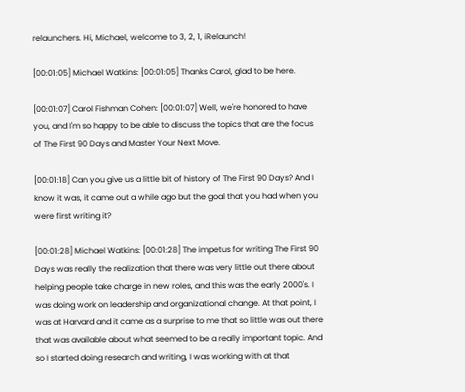relaunchers. Hi, Michael, welcome to 3, 2, 1, iRelaunch!

[00:01:05] Michael Watkins: [00:01:05] Thanks Carol, glad to be here.

[00:01:07] Carol Fishman Cohen: [00:01:07] Well, we're honored to have you, and I'm so happy to be able to discuss the topics that are the focus of The First 90 Days and Master Your Next Move.

[00:01:18] Can you give us a little bit of history of The First 90 Days? And I know it was, it came out a while ago but the goal that you had when you were first writing it?

[00:01:28] Michael Watkins: [00:01:28] The impetus for writing The First 90 Days was really the realization that there was very little out there about helping people take charge in new roles, and this was the early 2000's. I was doing work on leadership and organizational change. At that point, I was at Harvard and it came as a surprise to me that so little was out there that was available about what seemed to be a really important topic. And so I started doing research and writing, I was working with at that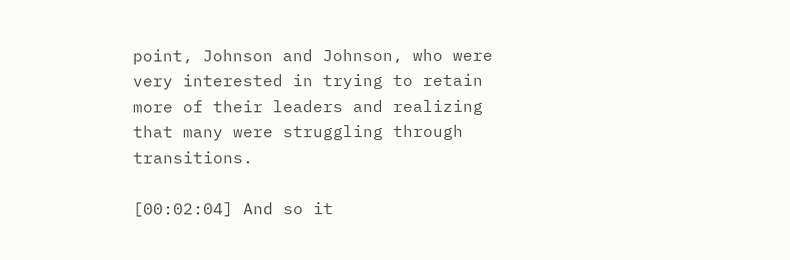point, Johnson and Johnson, who were very interested in trying to retain more of their leaders and realizing that many were struggling through transitions.

[00:02:04] And so it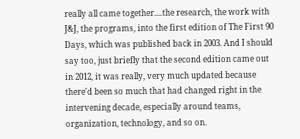really all came together....the research, the work with J&J, the programs, into the first edition of The First 90 Days, which was published back in 2003. And I should say too, just briefly that the second edition came out in 2012, it was really, very much updated because there'd been so much that had changed right in the intervening decade, especially around teams, organization, technology, and so on.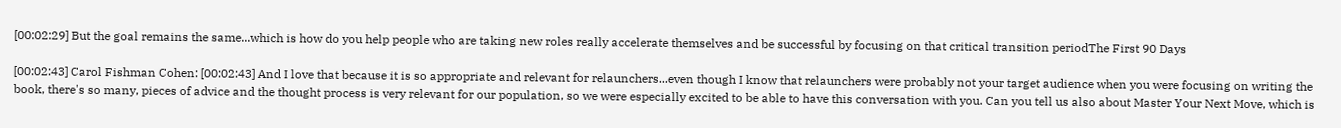[00:02:29] But the goal remains the same...which is how do you help people who are taking new roles really accelerate themselves and be successful by focusing on that critical transition periodThe First 90 Days

[00:02:43] Carol Fishman Cohen: [00:02:43] And I love that because it is so appropriate and relevant for relaunchers...even though I know that relaunchers were probably not your target audience when you were focusing on writing the book, there's so many, pieces of advice and the thought process is very relevant for our population, so we were especially excited to be able to have this conversation with you. Can you tell us also about Master Your Next Move, which is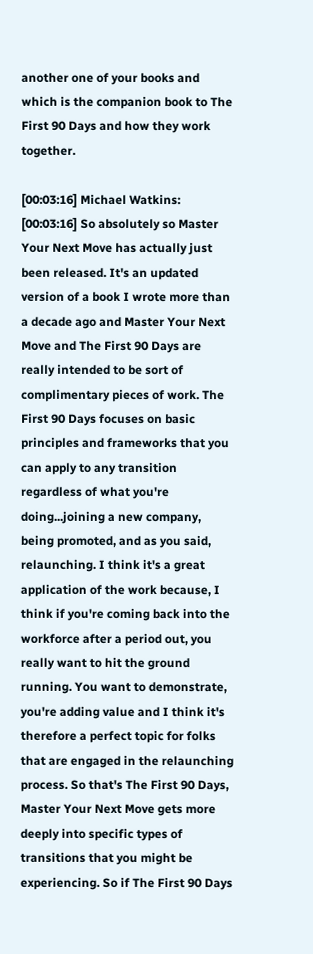another one of your books and which is the companion book to The First 90 Days and how they work together.

[00:03:16] Michael Watkins: [00:03:16] So absolutely so Master Your Next Move has actually just been released. It's an updated version of a book I wrote more than a decade ago and Master Your Next Move and The First 90 Days are really intended to be sort of complimentary pieces of work. The First 90 Days focuses on basic principles and frameworks that you can apply to any transition regardless of what you're doing...joining a new company, being promoted, and as you said, relaunching. I think it's a great application of the work because, I think if you're coming back into the workforce after a period out, you really want to hit the ground running. You want to demonstrate, you're adding value and I think it's therefore a perfect topic for folks that are engaged in the relaunching process. So that's The First 90 Days, Master Your Next Move gets more deeply into specific types of transitions that you might be experiencing. So if The First 90 Days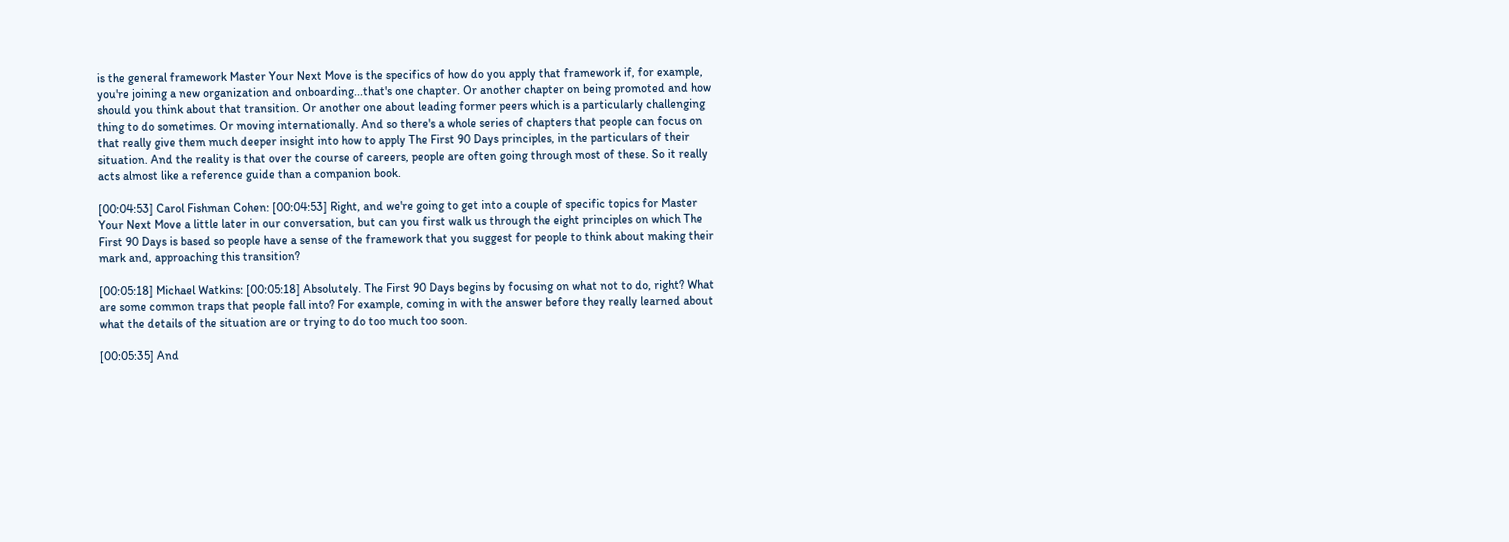is the general framework Master Your Next Move is the specifics of how do you apply that framework if, for example, you're joining a new organization and onboarding...that's one chapter. Or another chapter on being promoted and how should you think about that transition. Or another one about leading former peers which is a particularly challenging thing to do sometimes. Or moving internationally. And so there's a whole series of chapters that people can focus on that really give them much deeper insight into how to apply The First 90 Days principles, in the particulars of their situation. And the reality is that over the course of careers, people are often going through most of these. So it really acts almost like a reference guide than a companion book.

[00:04:53] Carol Fishman Cohen: [00:04:53] Right, and we're going to get into a couple of specific topics for Master Your Next Move a little later in our conversation, but can you first walk us through the eight principles on which The First 90 Days is based so people have a sense of the framework that you suggest for people to think about making their mark and, approaching this transition?

[00:05:18] Michael Watkins: [00:05:18] Absolutely. The First 90 Days begins by focusing on what not to do, right? What are some common traps that people fall into? For example, coming in with the answer before they really learned about what the details of the situation are or trying to do too much too soon.

[00:05:35] And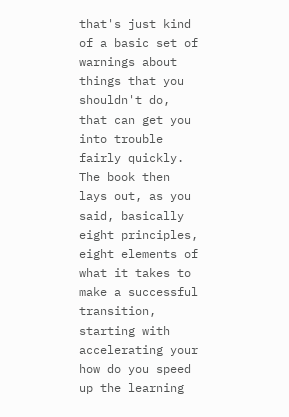that's just kind of a basic set of warnings about things that you shouldn't do, that can get you into trouble fairly quickly. The book then lays out, as you said, basically eight principles, eight elements of what it takes to make a successful transition, starting with accelerating your how do you speed up the learning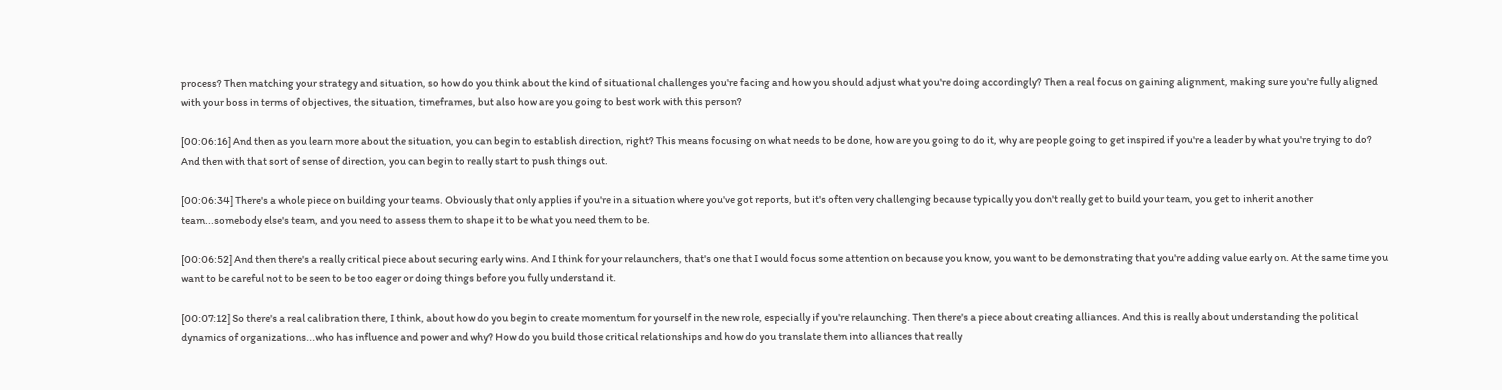process? Then matching your strategy and situation, so how do you think about the kind of situational challenges you're facing and how you should adjust what you're doing accordingly? Then a real focus on gaining alignment, making sure you're fully aligned with your boss in terms of objectives, the situation, timeframes, but also how are you going to best work with this person?

[00:06:16] And then as you learn more about the situation, you can begin to establish direction, right? This means focusing on what needs to be done, how are you going to do it, why are people going to get inspired if you're a leader by what you're trying to do? And then with that sort of sense of direction, you can begin to really start to push things out.

[00:06:34] There's a whole piece on building your teams. Obviously that only applies if you're in a situation where you've got reports, but it's often very challenging because typically you don't really get to build your team, you get to inherit another team...somebody else's team, and you need to assess them to shape it to be what you need them to be.

[00:06:52] And then there's a really critical piece about securing early wins. And I think for your relaunchers, that's one that I would focus some attention on because you know, you want to be demonstrating that you're adding value early on. At the same time you want to be careful not to be seen to be too eager or doing things before you fully understand it.

[00:07:12] So there's a real calibration there, I think, about how do you begin to create momentum for yourself in the new role, especially if you're relaunching. Then there's a piece about creating alliances. And this is really about understanding the political dynamics of organizations...who has influence and power and why? How do you build those critical relationships and how do you translate them into alliances that really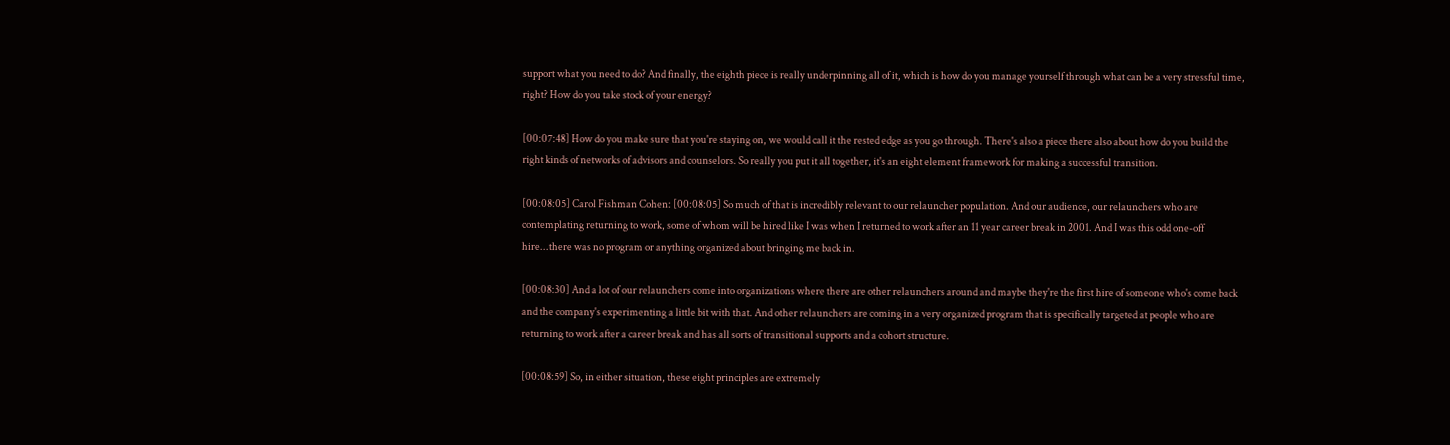support what you need to do? And finally, the eighth piece is really underpinning all of it, which is how do you manage yourself through what can be a very stressful time, right? How do you take stock of your energy?

[00:07:48] How do you make sure that you're staying on, we would call it the rested edge as you go through. There's also a piece there also about how do you build the right kinds of networks of advisors and counselors. So really you put it all together, it's an eight element framework for making a successful transition.

[00:08:05] Carol Fishman Cohen: [00:08:05] So much of that is incredibly relevant to our relauncher population. And our audience, our relaunchers who are contemplating returning to work, some of whom will be hired like I was when I returned to work after an 11 year career break in 2001. And I was this odd one-off hire...there was no program or anything organized about bringing me back in.

[00:08:30] And a lot of our relaunchers come into organizations where there are other relaunchers around and maybe they're the first hire of someone who's come back and the company's experimenting a little bit with that. And other relaunchers are coming in a very organized program that is specifically targeted at people who are returning to work after a career break and has all sorts of transitional supports and a cohort structure.

[00:08:59] So, in either situation, these eight principles are extremely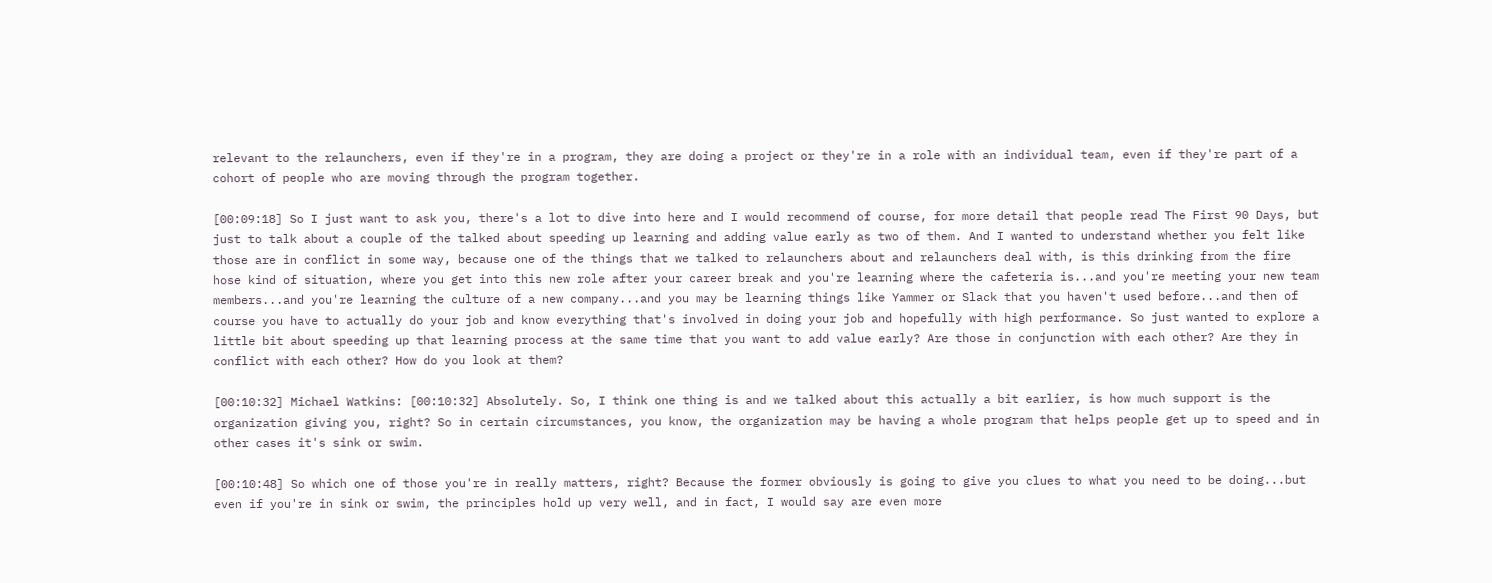relevant to the relaunchers, even if they're in a program, they are doing a project or they're in a role with an individual team, even if they're part of a cohort of people who are moving through the program together.

[00:09:18] So I just want to ask you, there's a lot to dive into here and I would recommend of course, for more detail that people read The First 90 Days, but just to talk about a couple of the talked about speeding up learning and adding value early as two of them. And I wanted to understand whether you felt like those are in conflict in some way, because one of the things that we talked to relaunchers about and relaunchers deal with, is this drinking from the fire hose kind of situation, where you get into this new role after your career break and you're learning where the cafeteria is...and you're meeting your new team members...and you're learning the culture of a new company...and you may be learning things like Yammer or Slack that you haven't used before...and then of course you have to actually do your job and know everything that's involved in doing your job and hopefully with high performance. So just wanted to explore a little bit about speeding up that learning process at the same time that you want to add value early? Are those in conjunction with each other? Are they in conflict with each other? How do you look at them?

[00:10:32] Michael Watkins: [00:10:32] Absolutely. So, I think one thing is and we talked about this actually a bit earlier, is how much support is the organization giving you, right? So in certain circumstances, you know, the organization may be having a whole program that helps people get up to speed and in other cases it's sink or swim.

[00:10:48] So which one of those you're in really matters, right? Because the former obviously is going to give you clues to what you need to be doing...but even if you're in sink or swim, the principles hold up very well, and in fact, I would say are even more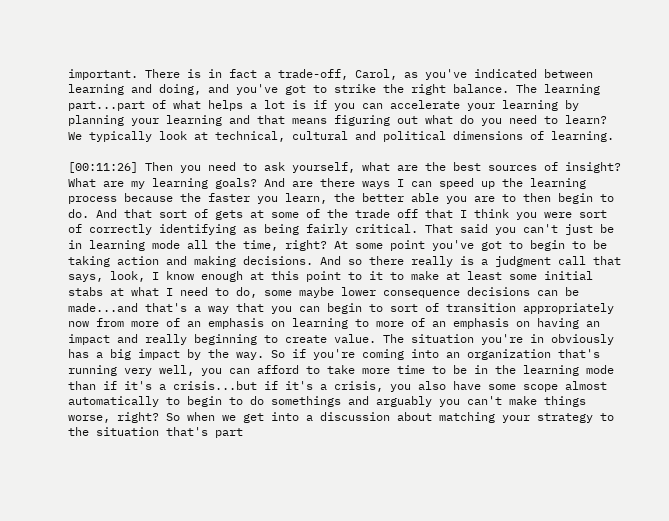important. There is in fact a trade-off, Carol, as you've indicated between learning and doing, and you've got to strike the right balance. The learning part...part of what helps a lot is if you can accelerate your learning by planning your learning and that means figuring out what do you need to learn? We typically look at technical, cultural and political dimensions of learning.

[00:11:26] Then you need to ask yourself, what are the best sources of insight? What are my learning goals? And are there ways I can speed up the learning process because the faster you learn, the better able you are to then begin to do. And that sort of gets at some of the trade off that I think you were sort of correctly identifying as being fairly critical. That said you can't just be in learning mode all the time, right? At some point you've got to begin to be taking action and making decisions. And so there really is a judgment call that says, look, I know enough at this point to it to make at least some initial stabs at what I need to do, some maybe lower consequence decisions can be made...and that's a way that you can begin to sort of transition appropriately now from more of an emphasis on learning to more of an emphasis on having an impact and really beginning to create value. The situation you're in obviously has a big impact by the way. So if you're coming into an organization that's running very well, you can afford to take more time to be in the learning mode than if it's a crisis...but if it's a crisis, you also have some scope almost automatically to begin to do somethings and arguably you can't make things worse, right? So when we get into a discussion about matching your strategy to the situation that's part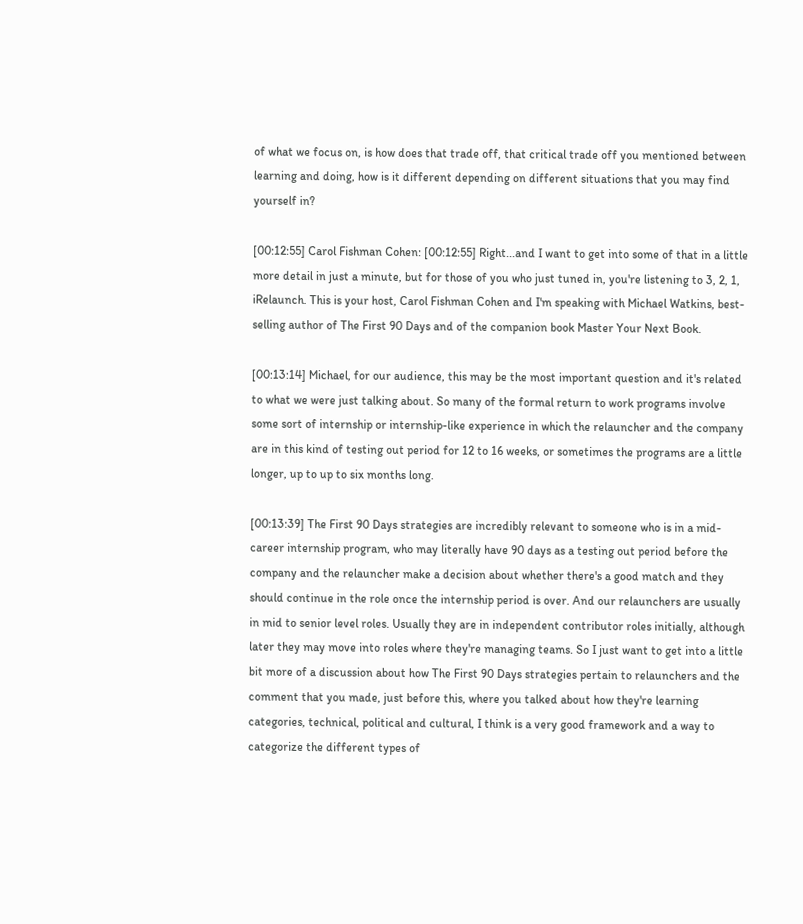of what we focus on, is how does that trade off, that critical trade off you mentioned between learning and doing, how is it different depending on different situations that you may find yourself in?

[00:12:55] Carol Fishman Cohen: [00:12:55] Right...and I want to get into some of that in a little more detail in just a minute, but for those of you who just tuned in, you're listening to 3, 2, 1, iRelaunch. This is your host, Carol Fishman Cohen and I'm speaking with Michael Watkins, best-selling author of The First 90 Days and of the companion book Master Your Next Book.

[00:13:14] Michael, for our audience, this may be the most important question and it's related to what we were just talking about. So many of the formal return to work programs involve some sort of internship or internship-like experience in which the relauncher and the company are in this kind of testing out period for 12 to 16 weeks, or sometimes the programs are a little longer, up to up to six months long.

[00:13:39] The First 90 Days strategies are incredibly relevant to someone who is in a mid-career internship program, who may literally have 90 days as a testing out period before the company and the relauncher make a decision about whether there's a good match and they should continue in the role once the internship period is over. And our relaunchers are usually in mid to senior level roles. Usually they are in independent contributor roles initially, although later they may move into roles where they're managing teams. So I just want to get into a little bit more of a discussion about how The First 90 Days strategies pertain to relaunchers and the comment that you made, just before this, where you talked about how they're learning categories, technical, political and cultural, I think is a very good framework and a way to categorize the different types of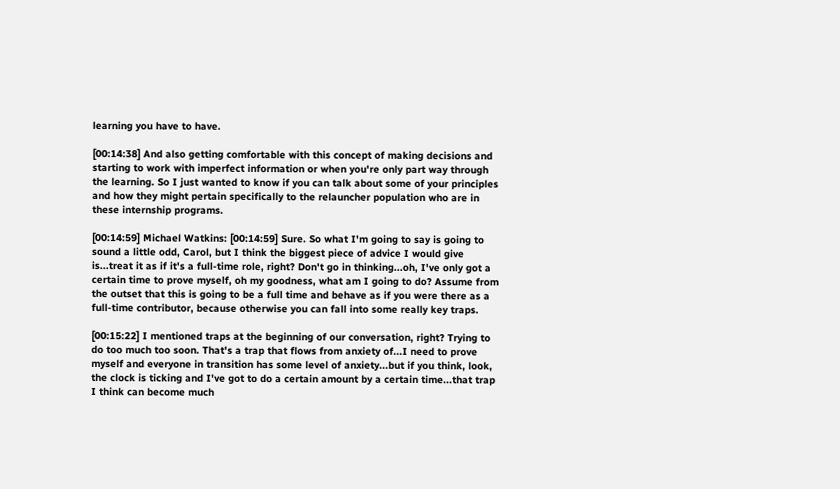learning you have to have.

[00:14:38] And also getting comfortable with this concept of making decisions and starting to work with imperfect information or when you're only part way through the learning. So I just wanted to know if you can talk about some of your principles and how they might pertain specifically to the relauncher population who are in these internship programs.

[00:14:59] Michael Watkins: [00:14:59] Sure. So what I'm going to say is going to sound a little odd, Carol, but I think the biggest piece of advice I would give is...treat it as if it's a full-time role, right? Don't go in thinking...oh, I've only got a certain time to prove myself, oh my goodness, what am I going to do? Assume from the outset that this is going to be a full time and behave as if you were there as a full-time contributor, because otherwise you can fall into some really key traps.

[00:15:22] I mentioned traps at the beginning of our conversation, right? Trying to do too much too soon. That's a trap that flows from anxiety of...I need to prove myself and everyone in transition has some level of anxiety...but if you think, look, the clock is ticking and I've got to do a certain amount by a certain time...that trap I think can become much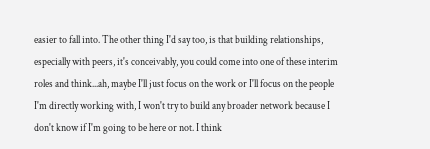easier to fall into. The other thing I'd say too, is that building relationships, especially with peers, it's conceivably, you could come into one of these interim roles and think...ah, maybe I'll just focus on the work or I'll focus on the people I'm directly working with, I won't try to build any broader network because I don't know if I'm going to be here or not. I think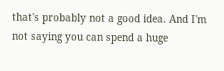that's probably not a good idea. And I'm not saying you can spend a huge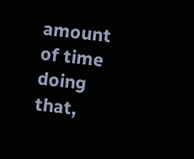amount of time doing that,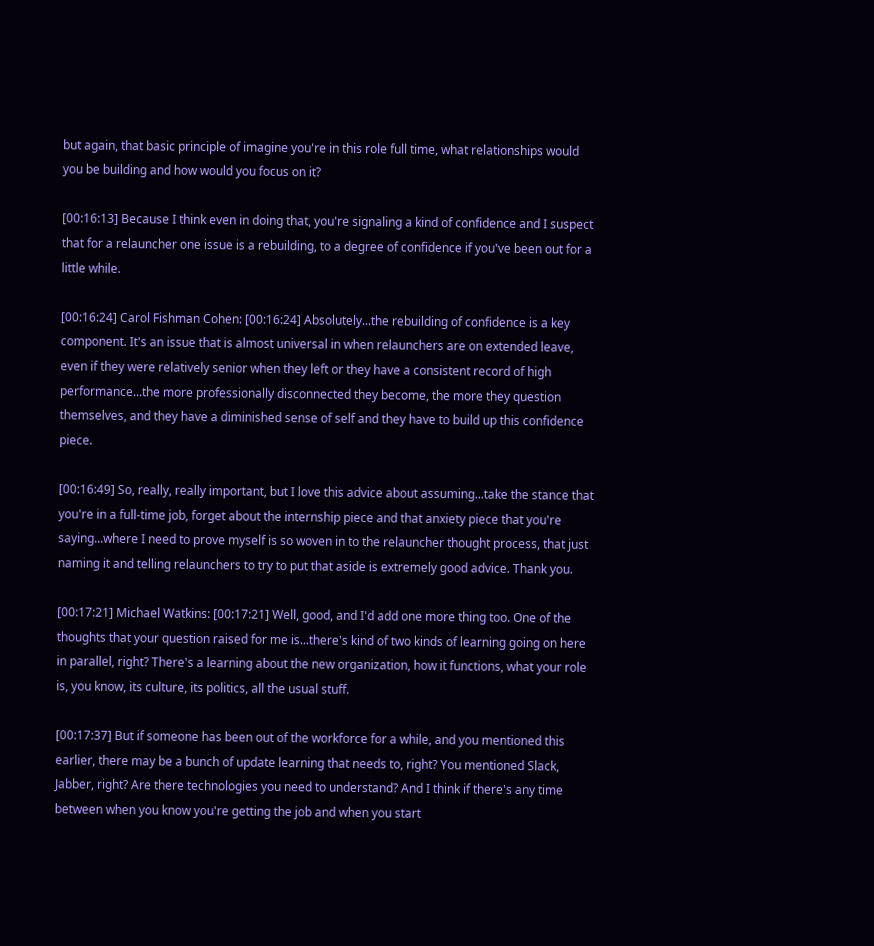but again, that basic principle of imagine you're in this role full time, what relationships would you be building and how would you focus on it?

[00:16:13] Because I think even in doing that, you're signaling a kind of confidence and I suspect that for a relauncher one issue is a rebuilding, to a degree of confidence if you've been out for a little while.

[00:16:24] Carol Fishman Cohen: [00:16:24] Absolutely...the rebuilding of confidence is a key component. It's an issue that is almost universal in when relaunchers are on extended leave, even if they were relatively senior when they left or they have a consistent record of high performance...the more professionally disconnected they become, the more they question themselves, and they have a diminished sense of self and they have to build up this confidence piece.

[00:16:49] So, really, really important, but I love this advice about assuming...take the stance that you're in a full-time job, forget about the internship piece and that anxiety piece that you're saying...where I need to prove myself is so woven in to the relauncher thought process, that just naming it and telling relaunchers to try to put that aside is extremely good advice. Thank you.

[00:17:21] Michael Watkins: [00:17:21] Well, good, and I'd add one more thing too. One of the thoughts that your question raised for me is...there's kind of two kinds of learning going on here in parallel, right? There's a learning about the new organization, how it functions, what your role is, you know, its culture, its politics, all the usual stuff.

[00:17:37] But if someone has been out of the workforce for a while, and you mentioned this earlier, there may be a bunch of update learning that needs to, right? You mentioned Slack, Jabber, right? Are there technologies you need to understand? And I think if there's any time between when you know you're getting the job and when you start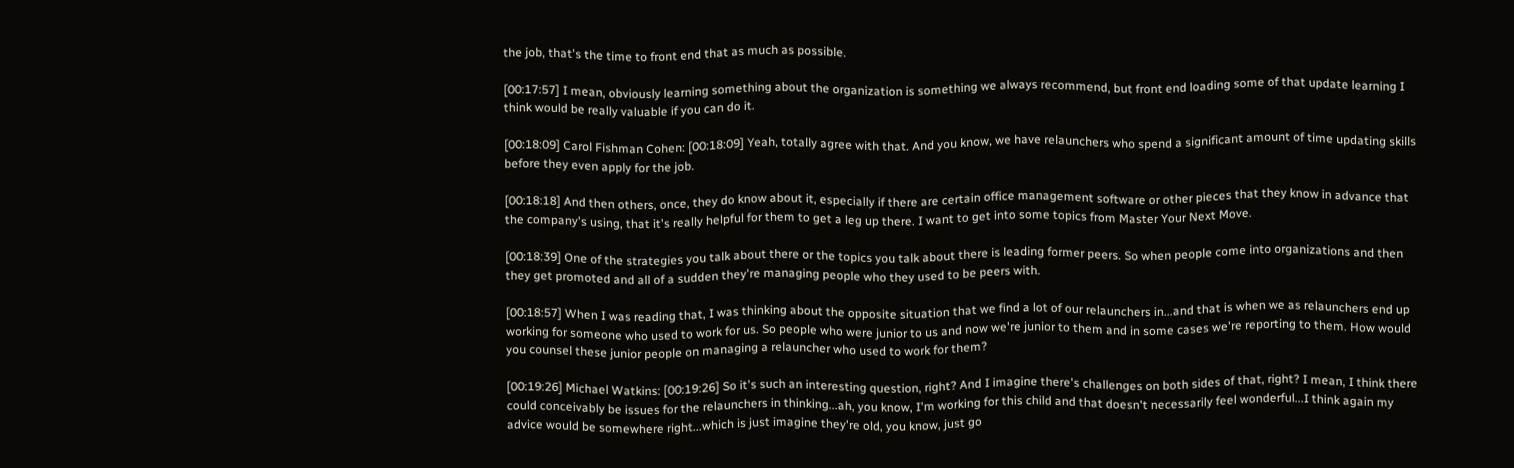the job, that's the time to front end that as much as possible.

[00:17:57] I mean, obviously learning something about the organization is something we always recommend, but front end loading some of that update learning I think would be really valuable if you can do it.

[00:18:09] Carol Fishman Cohen: [00:18:09] Yeah, totally agree with that. And you know, we have relaunchers who spend a significant amount of time updating skills before they even apply for the job.

[00:18:18] And then others, once, they do know about it, especially if there are certain office management software or other pieces that they know in advance that the company's using, that it's really helpful for them to get a leg up there. I want to get into some topics from Master Your Next Move.

[00:18:39] One of the strategies you talk about there or the topics you talk about there is leading former peers. So when people come into organizations and then they get promoted and all of a sudden they're managing people who they used to be peers with.

[00:18:57] When I was reading that, I was thinking about the opposite situation that we find a lot of our relaunchers in...and that is when we as relaunchers end up working for someone who used to work for us. So people who were junior to us and now we're junior to them and in some cases we're reporting to them. How would you counsel these junior people on managing a relauncher who used to work for them?

[00:19:26] Michael Watkins: [00:19:26] So it's such an interesting question, right? And I imagine there's challenges on both sides of that, right? I mean, I think there could conceivably be issues for the relaunchers in thinking...ah, you know, I'm working for this child and that doesn't necessarily feel wonderful...I think again my advice would be somewhere right...which is just imagine they're old, you know, just go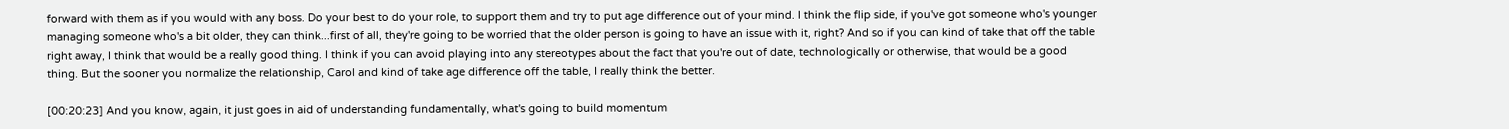forward with them as if you would with any boss. Do your best to do your role, to support them and try to put age difference out of your mind. I think the flip side, if you've got someone who's younger managing someone who's a bit older, they can think...first of all, they're going to be worried that the older person is going to have an issue with it, right? And so if you can kind of take that off the table right away, I think that would be a really good thing. I think if you can avoid playing into any stereotypes about the fact that you're out of date, technologically or otherwise, that would be a good thing. But the sooner you normalize the relationship, Carol and kind of take age difference off the table, I really think the better.

[00:20:23] And you know, again, it just goes in aid of understanding fundamentally, what's going to build momentum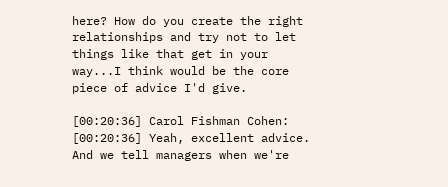here? How do you create the right relationships and try not to let things like that get in your way...I think would be the core piece of advice I'd give.

[00:20:36] Carol Fishman Cohen: [00:20:36] Yeah, excellent advice. And we tell managers when we're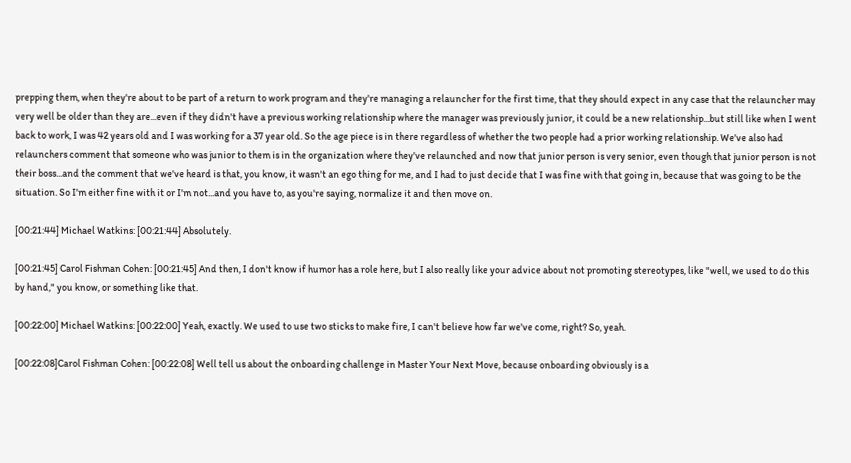prepping them, when they're about to be part of a return to work program and they're managing a relauncher for the first time, that they should expect in any case that the relauncher may very well be older than they are...even if they didn't have a previous working relationship where the manager was previously junior, it could be a new relationship...but still like when I went back to work, I was 42 years old and I was working for a 37 year old. So the age piece is in there regardless of whether the two people had a prior working relationship. We've also had relaunchers comment that someone who was junior to them is in the organization where they've relaunched and now that junior person is very senior, even though that junior person is not their boss...and the comment that we've heard is that, you know, it wasn't an ego thing for me, and I had to just decide that I was fine with that going in, because that was going to be the situation. So I'm either fine with it or I'm not...and you have to, as you're saying, normalize it and then move on.

[00:21:44] Michael Watkins: [00:21:44] Absolutely.

[00:21:45] Carol Fishman Cohen: [00:21:45] And then, I don't know if humor has a role here, but I also really like your advice about not promoting stereotypes, like "well, we used to do this by hand," you know, or something like that.

[00:22:00] Michael Watkins: [00:22:00] Yeah, exactly. We used to use two sticks to make fire, I can't believe how far we've come, right? So, yeah.

[00:22:08]Carol Fishman Cohen: [00:22:08] Well tell us about the onboarding challenge in Master Your Next Move, because onboarding obviously is a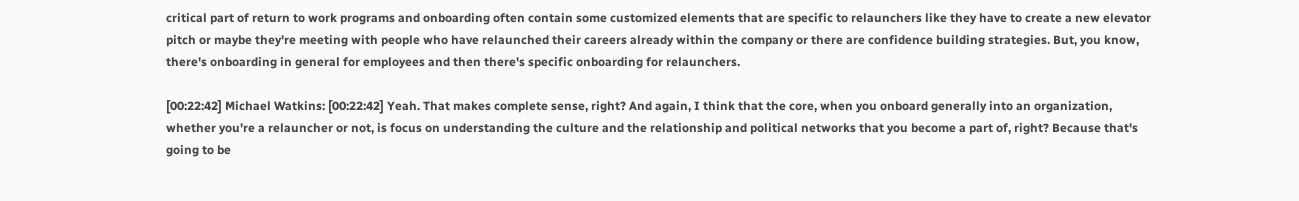critical part of return to work programs and onboarding often contain some customized elements that are specific to relaunchers like they have to create a new elevator pitch or maybe they're meeting with people who have relaunched their careers already within the company or there are confidence building strategies. But, you know, there's onboarding in general for employees and then there's specific onboarding for relaunchers.

[00:22:42] Michael Watkins: [00:22:42] Yeah. That makes complete sense, right? And again, I think that the core, when you onboard generally into an organization, whether you're a relauncher or not, is focus on understanding the culture and the relationship and political networks that you become a part of, right? Because that's going to be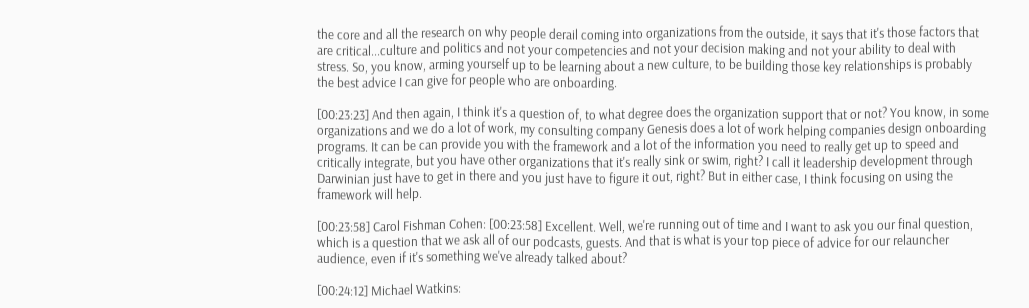the core and all the research on why people derail coming into organizations from the outside, it says that it's those factors that are critical...culture and politics and not your competencies and not your decision making and not your ability to deal with stress. So, you know, arming yourself up to be learning about a new culture, to be building those key relationships is probably the best advice I can give for people who are onboarding.

[00:23:23] And then again, I think it's a question of, to what degree does the organization support that or not? You know, in some organizations and we do a lot of work, my consulting company Genesis does a lot of work helping companies design onboarding programs. It can be can provide you with the framework and a lot of the information you need to really get up to speed and critically integrate, but you have other organizations that it's really sink or swim, right? I call it leadership development through Darwinian just have to get in there and you just have to figure it out, right? But in either case, I think focusing on using the framework will help.

[00:23:58] Carol Fishman Cohen: [00:23:58] Excellent. Well, we're running out of time and I want to ask you our final question, which is a question that we ask all of our podcasts, guests. And that is what is your top piece of advice for our relauncher audience, even if it's something we've already talked about?

[00:24:12] Michael Watkins: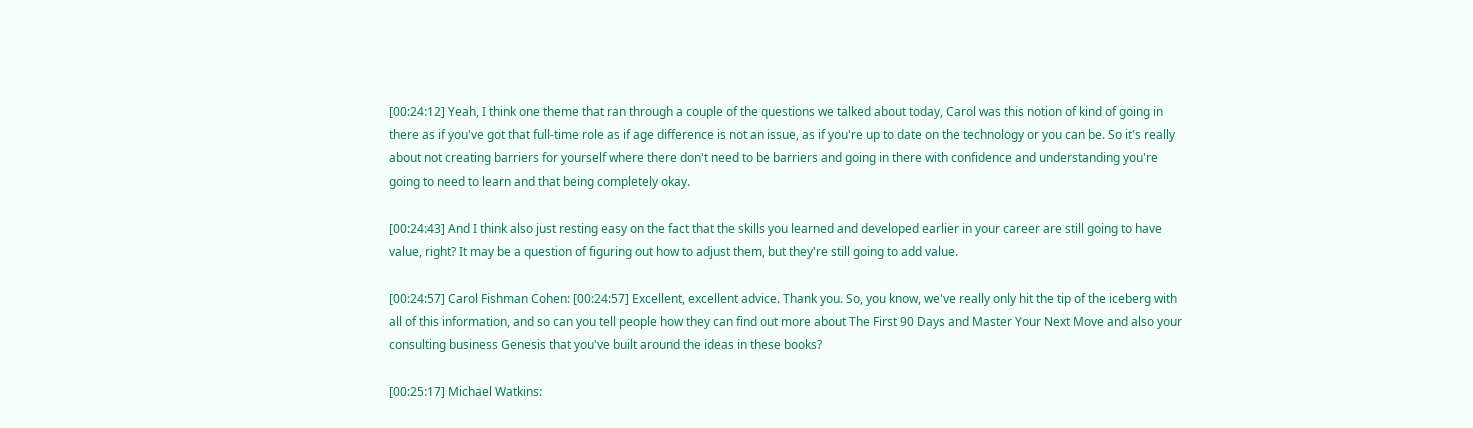[00:24:12] Yeah, I think one theme that ran through a couple of the questions we talked about today, Carol was this notion of kind of going in there as if you've got that full-time role as if age difference is not an issue, as if you're up to date on the technology or you can be. So it's really about not creating barriers for yourself where there don't need to be barriers and going in there with confidence and understanding you're going to need to learn and that being completely okay.

[00:24:43] And I think also just resting easy on the fact that the skills you learned and developed earlier in your career are still going to have value, right? It may be a question of figuring out how to adjust them, but they're still going to add value.

[00:24:57] Carol Fishman Cohen: [00:24:57] Excellent, excellent advice. Thank you. So, you know, we've really only hit the tip of the iceberg with all of this information, and so can you tell people how they can find out more about The First 90 Days and Master Your Next Move and also your consulting business Genesis that you've built around the ideas in these books?

[00:25:17] Michael Watkins: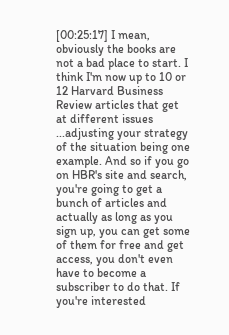[00:25:17] I mean, obviously the books are not a bad place to start. I think I'm now up to 10 or 12 Harvard Business Review articles that get at different issues ...adjusting your strategy of the situation being one example. And so if you go on HBR's site and search, you're going to get a bunch of articles and actually as long as you sign up, you can get some of them for free and get access, you don't even have to become a subscriber to do that. If you're interested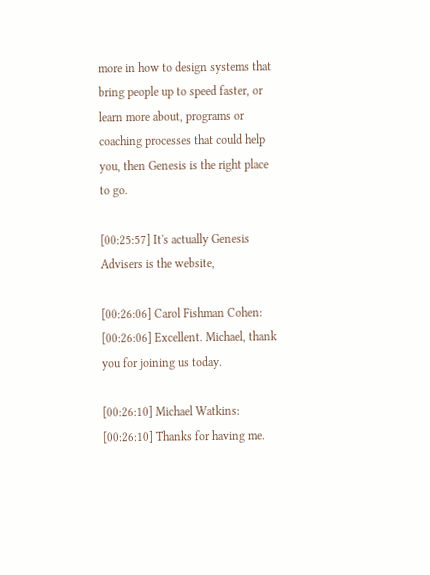more in how to design systems that bring people up to speed faster, or learn more about, programs or coaching processes that could help you, then Genesis is the right place to go.

[00:25:57] It's actually Genesis Advisers is the website,

[00:26:06] Carol Fishman Cohen: [00:26:06] Excellent. Michael, thank you for joining us today.

[00:26:10] Michael Watkins: [00:26:10] Thanks for having me.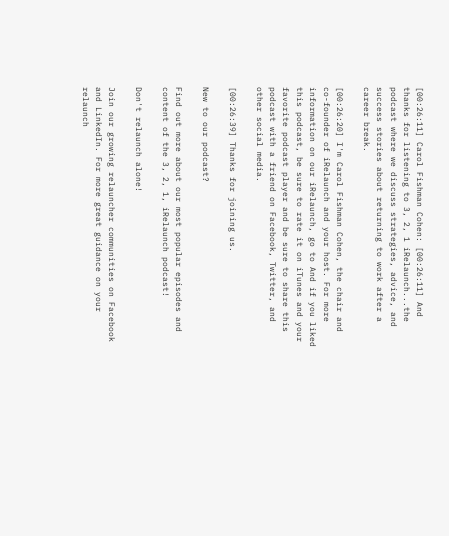[00:26:11] Carol Fishman Cohen: [00:26:11] And thanks for listening to 3, 2, 1 iRelaunch...the podcast where we discuss strategies, advice, and success stories about returning to work after a career break.

[00:26:20] I'm Carol Fishman Cohen, the chair and co-founder of iRelaunch and your host. For more information on our iRelaunch, go to And if you liked this podcast, be sure to rate it on iTunes and your favorite podcast player and be sure to share this podcast with a friend on Facebook, Twitter, and other social media.

[00:26:39] Thanks for joining us.

New to our podcast?

Find out more about our most popular episodes and content of the 3, 2, 1, iRelaunch podcast!

Don't relaunch alone!

Join our growing relauncher communities on Facebook and LinkedIn. For more great guidance on your relaunch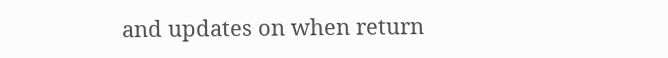and updates on when return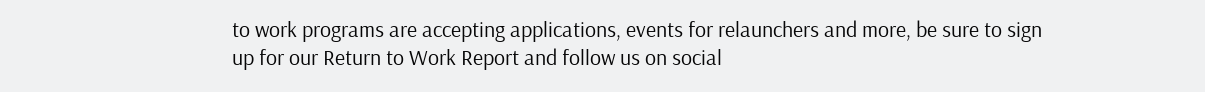to work programs are accepting applications, events for relaunchers and more, be sure to sign up for our Return to Work Report and follow us on social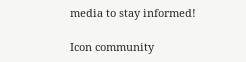media to stay informed!

Icon community